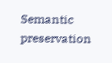Semantic preservation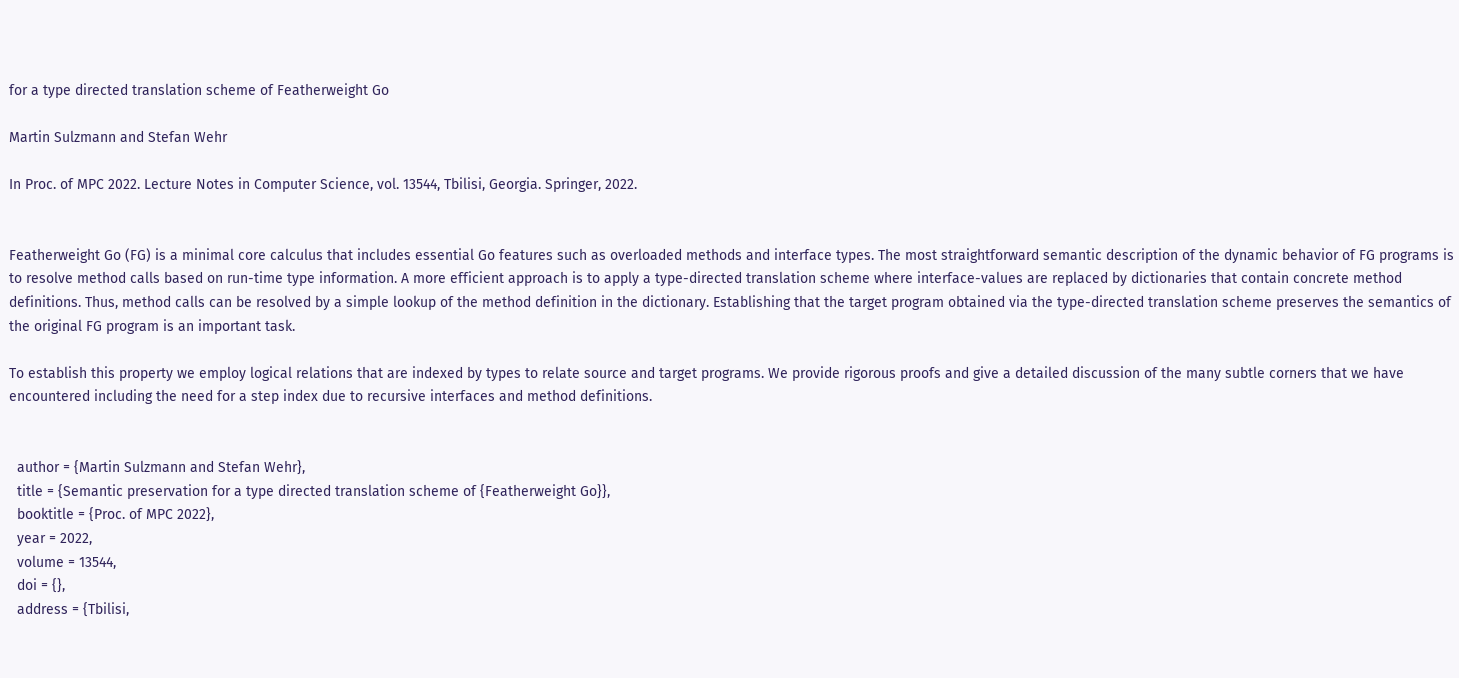for a type directed translation scheme of Featherweight Go

Martin Sulzmann and Stefan Wehr

In Proc. of MPC 2022. Lecture Notes in Computer Science, vol. 13544, Tbilisi, Georgia. Springer, 2022.


Featherweight Go (FG) is a minimal core calculus that includes essential Go features such as overloaded methods and interface types. The most straightforward semantic description of the dynamic behavior of FG programs is to resolve method calls based on run-time type information. A more efficient approach is to apply a type-directed translation scheme where interface-values are replaced by dictionaries that contain concrete method definitions. Thus, method calls can be resolved by a simple lookup of the method definition in the dictionary. Establishing that the target program obtained via the type-directed translation scheme preserves the semantics of the original FG program is an important task.

To establish this property we employ logical relations that are indexed by types to relate source and target programs. We provide rigorous proofs and give a detailed discussion of the many subtle corners that we have encountered including the need for a step index due to recursive interfaces and method definitions.


  author = {Martin Sulzmann and Stefan Wehr},
  title = {Semantic preservation for a type directed translation scheme of {Featherweight Go}},
  booktitle = {Proc. of MPC 2022},
  year = 2022,
  volume = 13544,
  doi = {},
  address = {Tbilisi,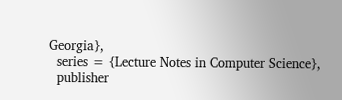Georgia},
  series = {Lecture Notes in Computer Science},
  publisher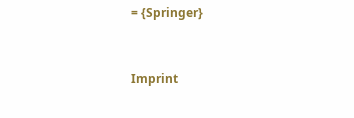= {Springer}


Imprint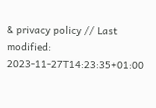& privacy policy // Last modified: 2023-11-27T14:23:35+01:00